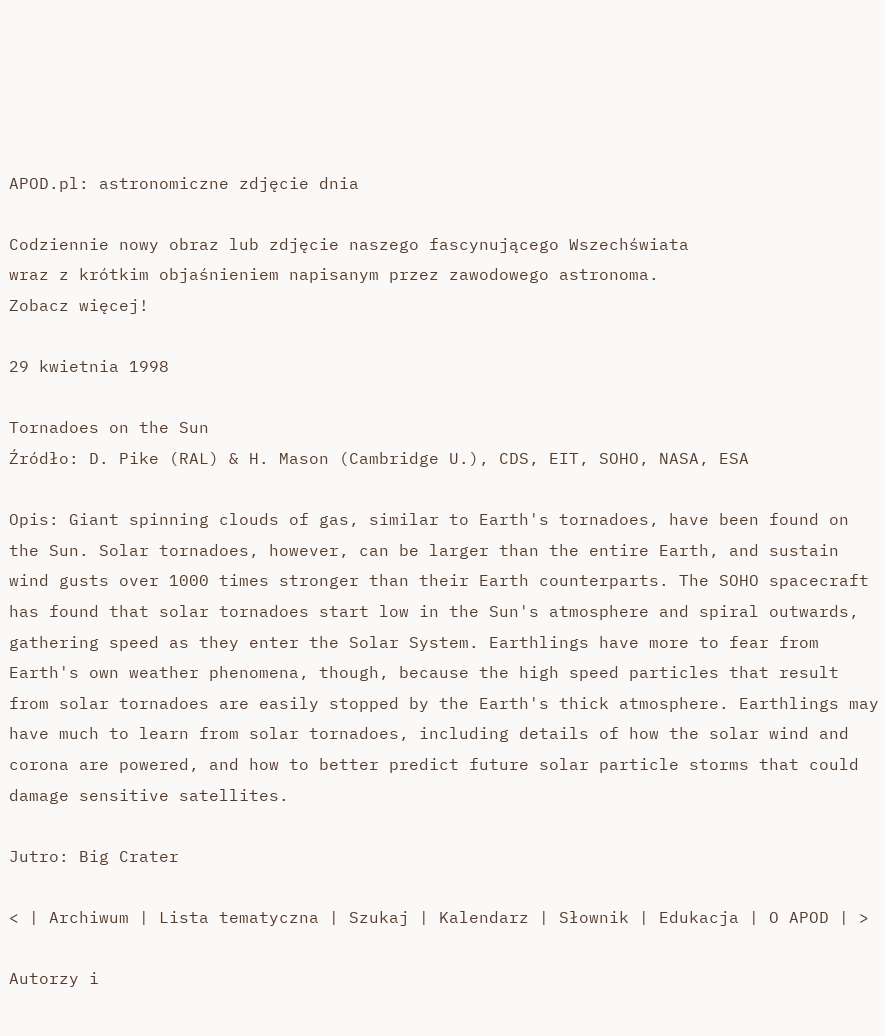APOD.pl: astronomiczne zdjęcie dnia

Codziennie nowy obraz lub zdjęcie naszego fascynującego Wszechświata
wraz z krótkim objaśnieniem napisanym przez zawodowego astronoma.
Zobacz więcej!

29 kwietnia 1998

Tornadoes on the Sun
Źródło: D. Pike (RAL) & H. Mason (Cambridge U.), CDS, EIT, SOHO, NASA, ESA

Opis: Giant spinning clouds of gas, similar to Earth's tornadoes, have been found on the Sun. Solar tornadoes, however, can be larger than the entire Earth, and sustain wind gusts over 1000 times stronger than their Earth counterparts. The SOHO spacecraft has found that solar tornadoes start low in the Sun's atmosphere and spiral outwards, gathering speed as they enter the Solar System. Earthlings have more to fear from Earth's own weather phenomena, though, because the high speed particles that result from solar tornadoes are easily stopped by the Earth's thick atmosphere. Earthlings may have much to learn from solar tornadoes, including details of how the solar wind and corona are powered, and how to better predict future solar particle storms that could damage sensitive satellites.

Jutro: Big Crater

< | Archiwum | Lista tematyczna | Szukaj | Kalendarz | Słownik | Edukacja | O APOD | >

Autorzy i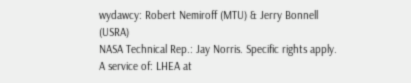wydawcy: Robert Nemiroff (MTU) & Jerry Bonnell (USRA)
NASA Technical Rep.: Jay Norris. Specific rights apply.
A service of: LHEA at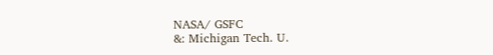NASA/ GSFC
&: Michigan Tech. U.